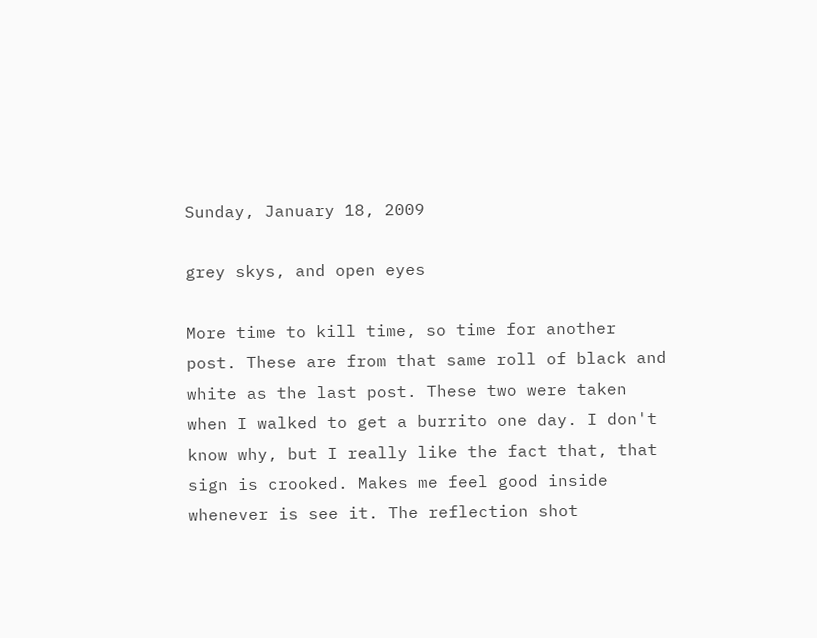Sunday, January 18, 2009

grey skys, and open eyes

More time to kill time, so time for another post. These are from that same roll of black and white as the last post. These two were taken when I walked to get a burrito one day. I don't know why, but I really like the fact that, that sign is crooked. Makes me feel good inside whenever is see it. The reflection shot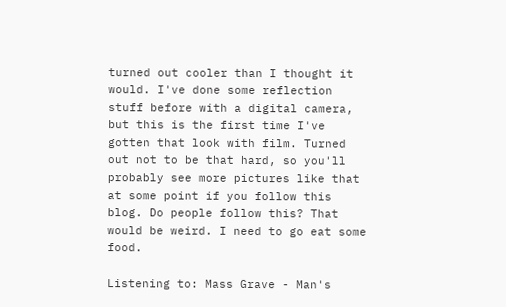turned out cooler than I thought it would. I've done some reflection stuff before with a digital camera, but this is the first time I've gotten that look with film. Turned out not to be that hard, so you'll probably see more pictures like that at some point if you follow this blog. Do people follow this? That would be weird. I need to go eat some food.

Listening to: Mass Grave - Man's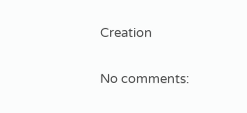Creation

No comments: